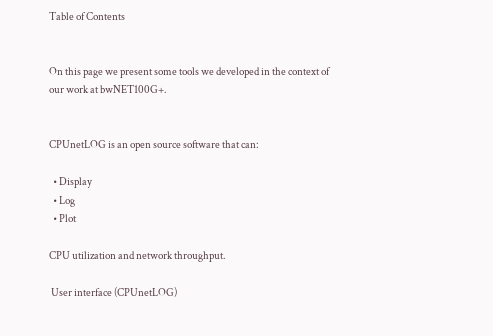Table of Contents


On this page we present some tools we developed in the context of our work at bwNET100G+.


CPUnetLOG is an open source software that can:

  • Display
  • Log
  • Plot

CPU utilization and network throughput.

 User interface (CPUnetLOG)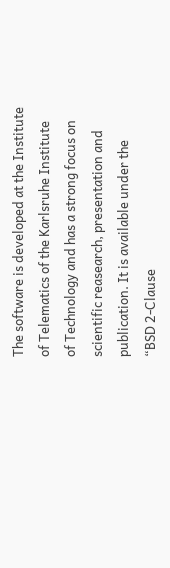The software is developed at the Institute of Telematics of the Karlsruhe Institute of Technology and has a strong focus on scientific reasearch, presentation and publication. It is available under the “BSD 2-Clause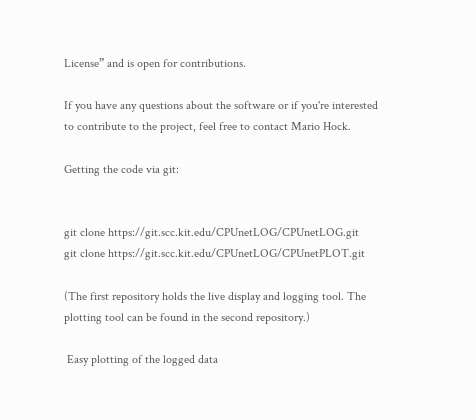License” and is open for contributions.

If you have any questions about the software or if you're interested to contribute to the project, feel free to contact Mario Hock.

Getting the code via git:


git clone https://git.scc.kit.edu/CPUnetLOG/CPUnetLOG.git
git clone https://git.scc.kit.edu/CPUnetLOG/CPUnetPLOT.git

(The first repository holds the live display and logging tool. The plotting tool can be found in the second repository.)

 Easy plotting of the logged data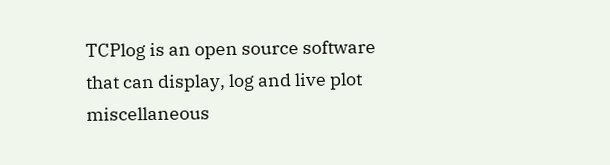TCPlog is an open source software that can display, log and live plot miscellaneous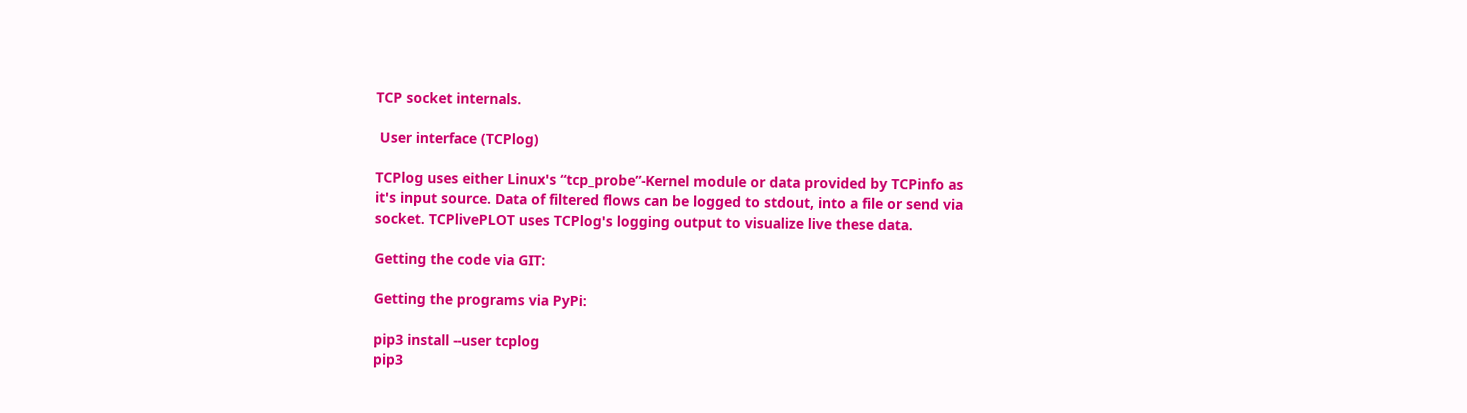TCP socket internals.

 User interface (TCPlog)

TCPlog uses either Linux's “tcp_probe”-Kernel module or data provided by TCPinfo as it's input source. Data of filtered flows can be logged to stdout, into a file or send via socket. TCPlivePLOT uses TCPlog's logging output to visualize live these data.

Getting the code via GIT:

Getting the programs via PyPi:

pip3 install --user tcplog
pip3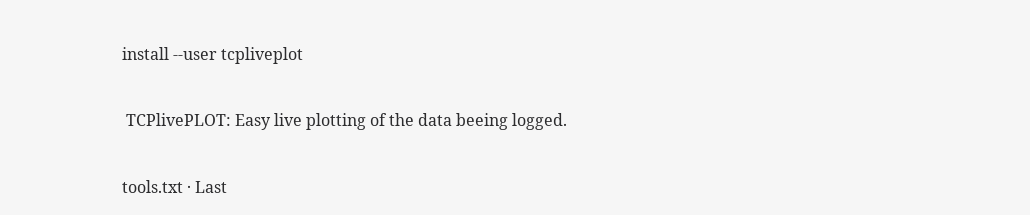install --user tcpliveplot

 TCPlivePLOT: Easy live plotting of the data beeing logged.

tools.txt · Last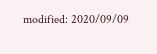modified: 2020/09/09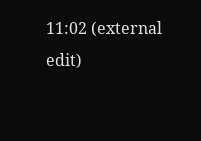11:02 (external edit)